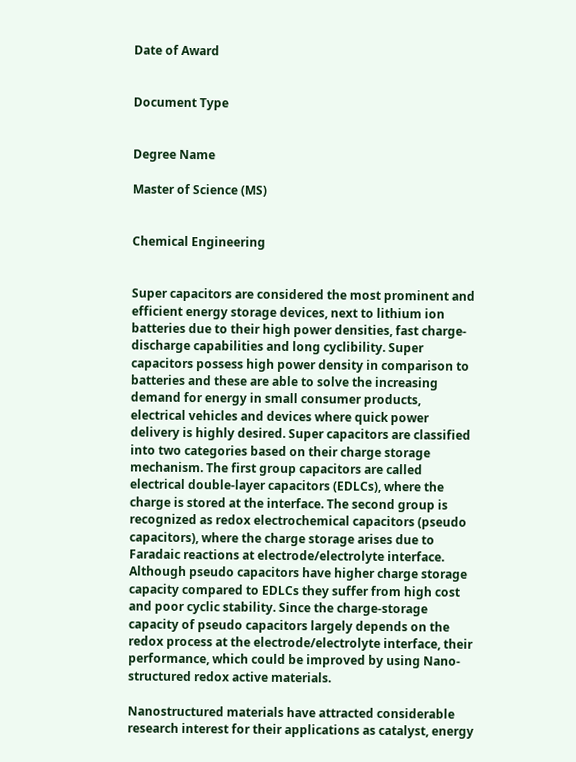Date of Award


Document Type


Degree Name

Master of Science (MS)


Chemical Engineering


Super capacitors are considered the most prominent and efficient energy storage devices, next to lithium ion batteries due to their high power densities, fast charge-discharge capabilities and long cyclibility. Super capacitors possess high power density in comparison to batteries and these are able to solve the increasing demand for energy in small consumer products, electrical vehicles and devices where quick power delivery is highly desired. Super capacitors are classified into two categories based on their charge storage mechanism. The first group capacitors are called electrical double-layer capacitors (EDLCs), where the charge is stored at the interface. The second group is recognized as redox electrochemical capacitors (pseudo capacitors), where the charge storage arises due to Faradaic reactions at electrode/electrolyte interface. Although pseudo capacitors have higher charge storage capacity compared to EDLCs they suffer from high cost and poor cyclic stability. Since the charge-storage capacity of pseudo capacitors largely depends on the redox process at the electrode/electrolyte interface, their performance, which could be improved by using Nano-structured redox active materials.

Nanostructured materials have attracted considerable research interest for their applications as catalyst, energy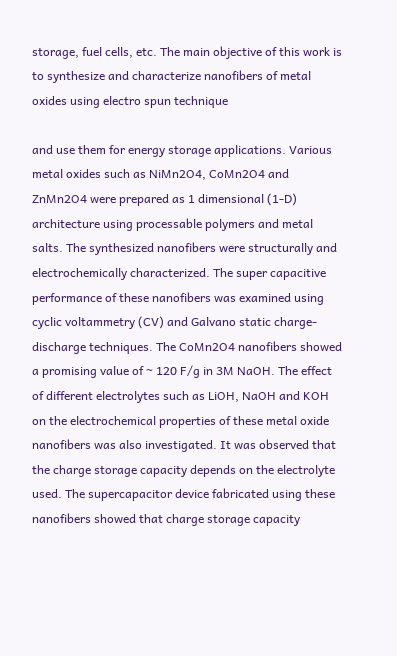storage, fuel cells, etc. The main objective of this work is to synthesize and characterize nanofibers of metal oxides using electro spun technique

and use them for energy storage applications. Various metal oxides such as NiMn2O4, CoMn2O4 and ZnMn2O4 were prepared as 1 dimensional (1-D) architecture using processable polymers and metal salts. The synthesized nanofibers were structurally and electrochemically characterized. The super capacitive performance of these nanofibers was examined using cyclic voltammetry (CV) and Galvano static charge-discharge techniques. The CoMn2O4 nanofibers showed a promising value of ~ 120 F/g in 3M NaOH. The effect of different electrolytes such as LiOH, NaOH and KOH on the electrochemical properties of these metal oxide nanofibers was also investigated. It was observed that the charge storage capacity depends on the electrolyte used. The supercapacitor device fabricated using these nanofibers showed that charge storage capacity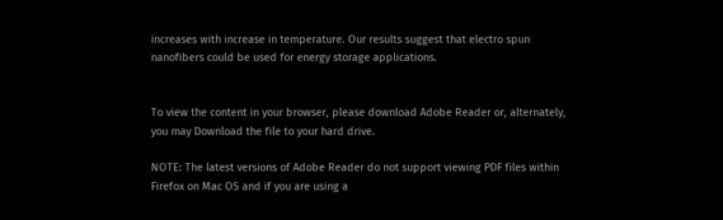increases with increase in temperature. Our results suggest that electro spun nanofibers could be used for energy storage applications.


To view the content in your browser, please download Adobe Reader or, alternately,
you may Download the file to your hard drive.

NOTE: The latest versions of Adobe Reader do not support viewing PDF files within Firefox on Mac OS and if you are using a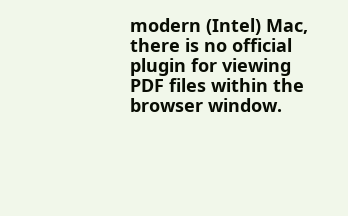modern (Intel) Mac, there is no official plugin for viewing PDF files within the browser window.